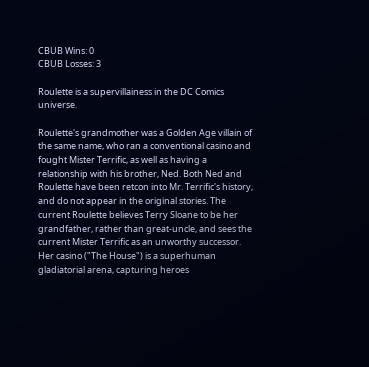CBUB Wins: 0
CBUB Losses: 3

Roulette is a supervillainess in the DC Comics universe.

Roulette's grandmother was a Golden Age villain of the same name, who ran a conventional casino and fought Mister Terrific, as well as having a relationship with his brother, Ned. Both Ned and Roulette have been retcon into Mr. Terrific's history, and do not appear in the original stories. The current Roulette believes Terry Sloane to be her grandfather, rather than great-uncle, and sees the current Mister Terrific as an unworthy successor. Her casino ("The House") is a superhuman gladiatorial arena, capturing heroes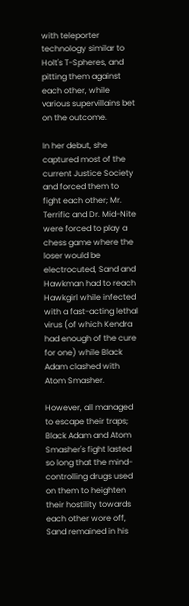with teleporter technology similar to Holt's T-Spheres, and pitting them against each other, while various supervillains bet on the outcome.

In her debut, she captured most of the current Justice Society and forced them to fight each other; Mr. Terrific and Dr. Mid-Nite were forced to play a chess game where the loser would be electrocuted, Sand and Hawkman had to reach Hawkgirl while infected with a fast-acting lethal virus (of which Kendra had enough of the cure for one) while Black Adam clashed with Atom Smasher.

However, all managed to escape their traps; Black Adam and Atom Smasher's fight lasted so long that the mind-controlling drugs used on them to heighten their hostility towards each other wore off, Sand remained in his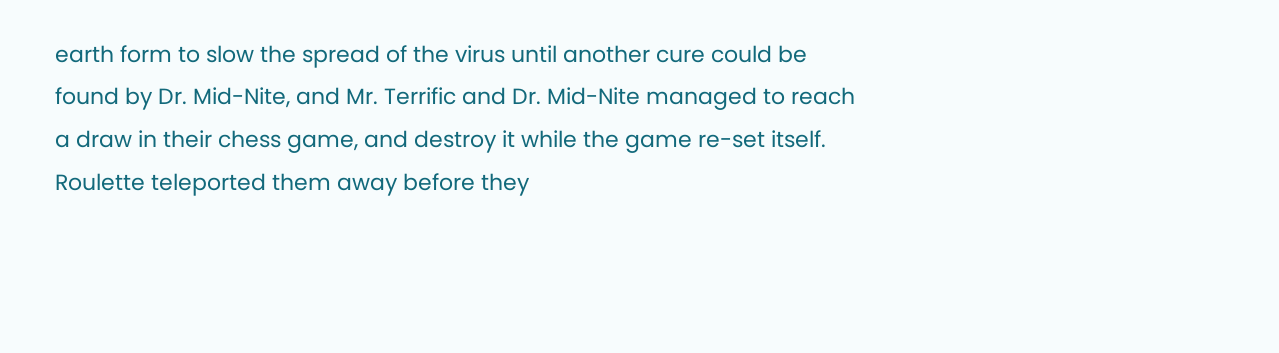earth form to slow the spread of the virus until another cure could be found by Dr. Mid-Nite, and Mr. Terrific and Dr. Mid-Nite managed to reach a draw in their chess game, and destroy it while the game re-set itself. Roulette teleported them away before they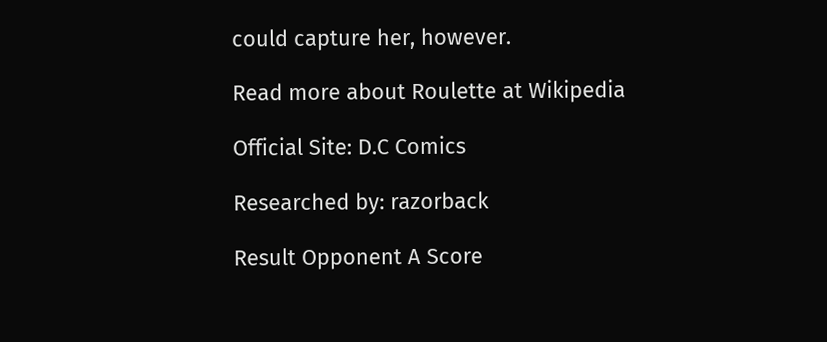could capture her, however.

Read more about Roulette at Wikipedia

Official Site: D.C Comics

Researched by: razorback

Result Opponent A Score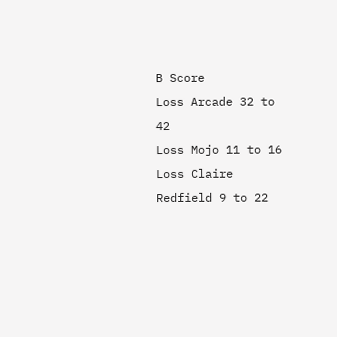B Score
Loss Arcade 32 to 42
Loss Mojo 11 to 16
Loss Claire Redfield 9 to 22